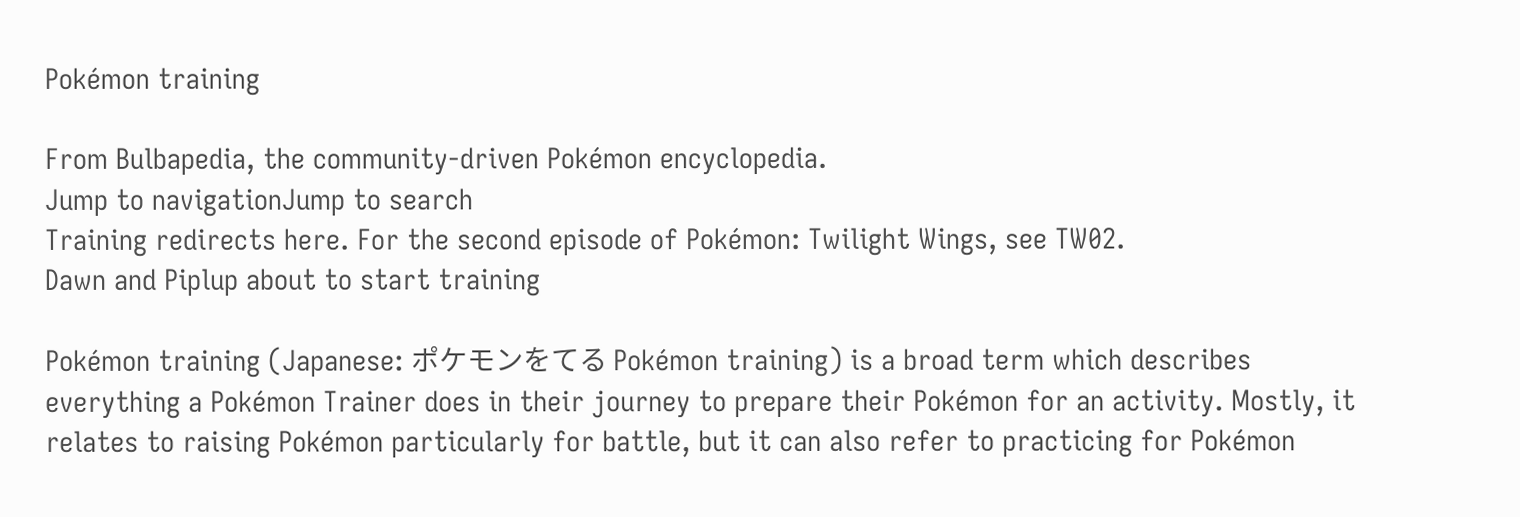Pokémon training

From Bulbapedia, the community-driven Pokémon encyclopedia.
Jump to navigationJump to search
Training redirects here. For the second episode of Pokémon: Twilight Wings, see TW02.
Dawn and Piplup about to start training

Pokémon training (Japanese: ポケモンをてる Pokémon training) is a broad term which describes everything a Pokémon Trainer does in their journey to prepare their Pokémon for an activity. Mostly, it relates to raising Pokémon particularly for battle, but it can also refer to practicing for Pokémon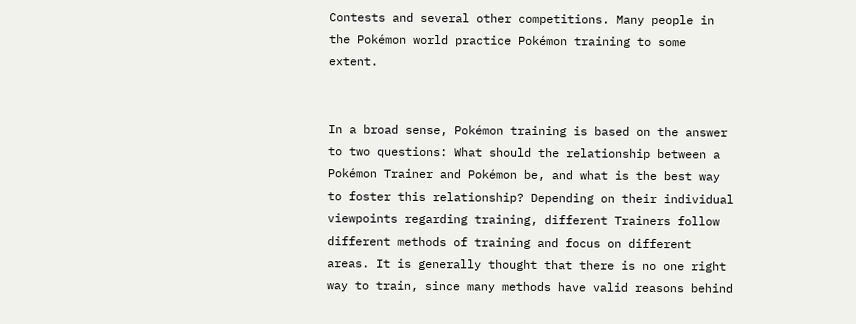Contests and several other competitions. Many people in the Pokémon world practice Pokémon training to some extent.


In a broad sense, Pokémon training is based on the answer to two questions: What should the relationship between a Pokémon Trainer and Pokémon be, and what is the best way to foster this relationship? Depending on their individual viewpoints regarding training, different Trainers follow different methods of training and focus on different areas. It is generally thought that there is no one right way to train, since many methods have valid reasons behind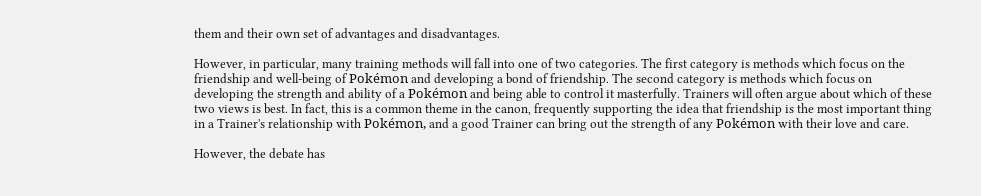them and their own set of advantages and disadvantages.

However, in particular, many training methods will fall into one of two categories. The first category is methods which focus on the friendship and well-being of Pokémon and developing a bond of friendship. The second category is methods which focus on developing the strength and ability of a Pokémon and being able to control it masterfully. Trainers will often argue about which of these two views is best. In fact, this is a common theme in the canon, frequently supporting the idea that friendship is the most important thing in a Trainer's relationship with Pokémon, and a good Trainer can bring out the strength of any Pokémon with their love and care.

However, the debate has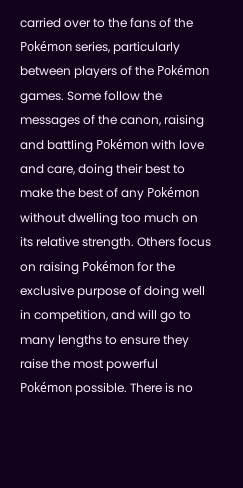carried over to the fans of the Pokémon series, particularly between players of the Pokémon games. Some follow the messages of the canon, raising and battling Pokémon with love and care, doing their best to make the best of any Pokémon without dwelling too much on its relative strength. Others focus on raising Pokémon for the exclusive purpose of doing well in competition, and will go to many lengths to ensure they raise the most powerful Pokémon possible. There is no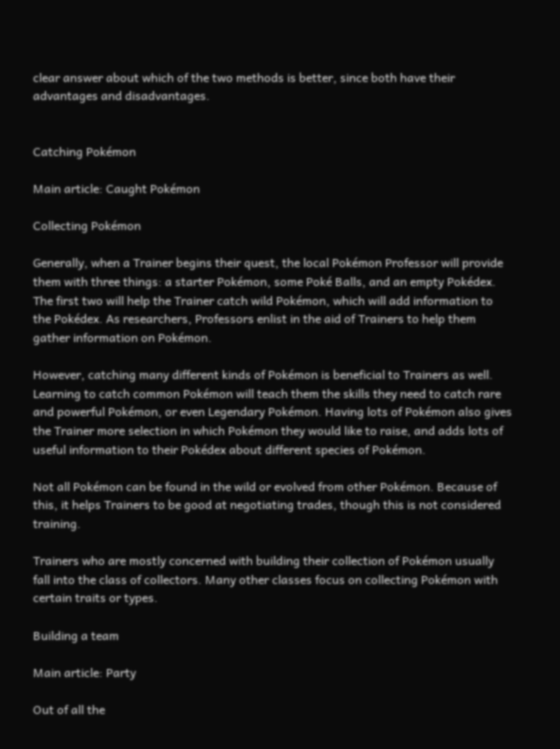clear answer about which of the two methods is better, since both have their advantages and disadvantages.


Catching Pokémon

Main article: Caught Pokémon

Collecting Pokémon

Generally, when a Trainer begins their quest, the local Pokémon Professor will provide them with three things: a starter Pokémon, some Poké Balls, and an empty Pokédex. The first two will help the Trainer catch wild Pokémon, which will add information to the Pokédex. As researchers, Professors enlist in the aid of Trainers to help them gather information on Pokémon.

However, catching many different kinds of Pokémon is beneficial to Trainers as well. Learning to catch common Pokémon will teach them the skills they need to catch rare and powerful Pokémon, or even Legendary Pokémon. Having lots of Pokémon also gives the Trainer more selection in which Pokémon they would like to raise, and adds lots of useful information to their Pokédex about different species of Pokémon.

Not all Pokémon can be found in the wild or evolved from other Pokémon. Because of this, it helps Trainers to be good at negotiating trades, though this is not considered training.

Trainers who are mostly concerned with building their collection of Pokémon usually fall into the class of collectors. Many other classes focus on collecting Pokémon with certain traits or types.

Building a team

Main article: Party

Out of all the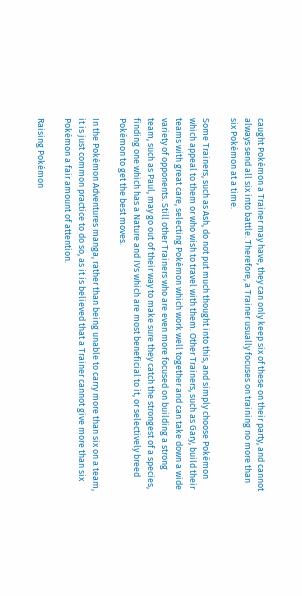caught Pokémon a Trainer may have, they can only keep six of these on their party, and cannot always send all six into battle. Therefore, a Trainer usually focuses on training no more than six Pokémon at a time.

Some Trainers, such as Ash, do not put much thought into this, and simply choose Pokémon which appeal to them or who wish to travel with them. Other Trainers, such as Gary, build their teams with great care, selecting Pokémon which work well together and can take down a wide variety of opponents. Still other Trainers who are even more focused on building a strong team, such as Paul, may go out of their way to make sure they catch the strongest of a species, finding one which has a Nature and IVs which are most beneficial to it, or selectively breed Pokémon to get the best moves.

In the Pokémon Adventures manga, rather than being unable to carry more than six on a team, it is just common practice to do so, as it is believed that a Trainer cannot give more than six Pokémon a fair amount of attention.

Raising Pokémon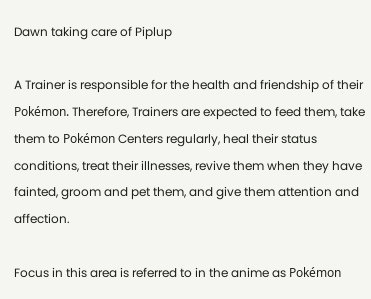Dawn taking care of Piplup

A Trainer is responsible for the health and friendship of their Pokémon. Therefore, Trainers are expected to feed them, take them to Pokémon Centers regularly, heal their status conditions, treat their illnesses, revive them when they have fainted, groom and pet them, and give them attention and affection.

Focus in this area is referred to in the anime as Pokémon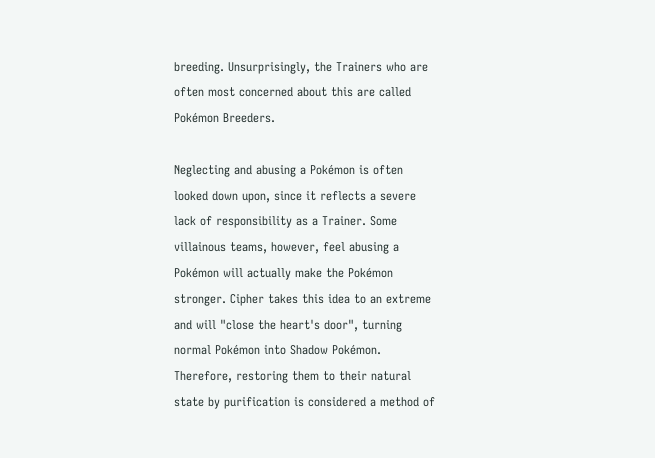breeding. Unsurprisingly, the Trainers who are often most concerned about this are called Pokémon Breeders.

Neglecting and abusing a Pokémon is often looked down upon, since it reflects a severe lack of responsibility as a Trainer. Some villainous teams, however, feel abusing a Pokémon will actually make the Pokémon stronger. Cipher takes this idea to an extreme and will "close the heart's door", turning normal Pokémon into Shadow Pokémon. Therefore, restoring them to their natural state by purification is considered a method of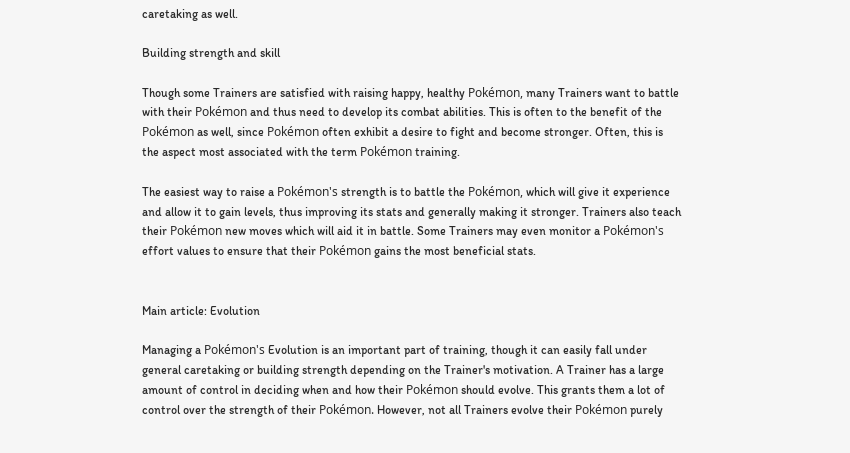caretaking as well.

Building strength and skill

Though some Trainers are satisfied with raising happy, healthy Pokémon, many Trainers want to battle with their Pokémon and thus need to develop its combat abilities. This is often to the benefit of the Pokémon as well, since Pokémon often exhibit a desire to fight and become stronger. Often, this is the aspect most associated with the term Pokémon training.

The easiest way to raise a Pokémon's strength is to battle the Pokémon, which will give it experience and allow it to gain levels, thus improving its stats and generally making it stronger. Trainers also teach their Pokémon new moves which will aid it in battle. Some Trainers may even monitor a Pokémon's effort values to ensure that their Pokémon gains the most beneficial stats.


Main article: Evolution

Managing a Pokémon's Evolution is an important part of training, though it can easily fall under general caretaking or building strength depending on the Trainer's motivation. A Trainer has a large amount of control in deciding when and how their Pokémon should evolve. This grants them a lot of control over the strength of their Pokémon. However, not all Trainers evolve their Pokémon purely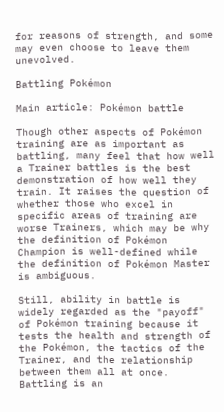for reasons of strength, and some may even choose to leave them unevolved.

Battling Pokémon

Main article: Pokémon battle

Though other aspects of Pokémon training are as important as battling, many feel that how well a Trainer battles is the best demonstration of how well they train. It raises the question of whether those who excel in specific areas of training are worse Trainers, which may be why the definition of Pokémon Champion is well-defined while the definition of Pokémon Master is ambiguous.

Still, ability in battle is widely regarded as the "payoff" of Pokémon training because it tests the health and strength of the Pokémon, the tactics of the Trainer, and the relationship between them all at once. Battling is an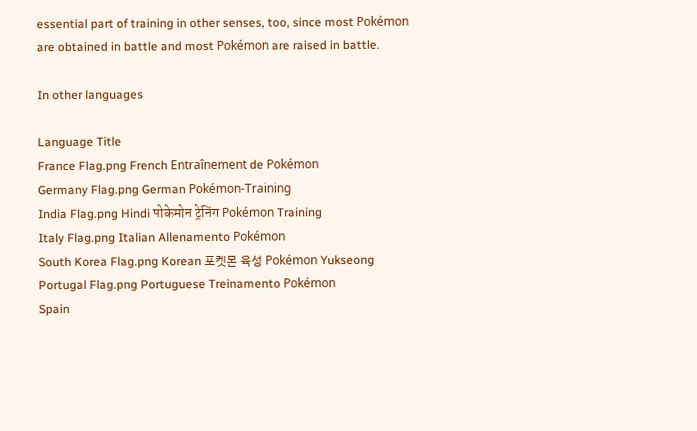essential part of training in other senses, too, since most Pokémon are obtained in battle and most Pokémon are raised in battle.

In other languages

Language Title
France Flag.png French Entraînement de Pokémon
Germany Flag.png German Pokémon-Training
India Flag.png Hindi पोकेमोन ट्रेनिंग Pokémon Training
Italy Flag.png Italian Allenamento Pokémon
South Korea Flag.png Korean 포켓몬 육성 Pokémon Yukseong
Portugal Flag.png Portuguese Treinamento Pokémon
Spain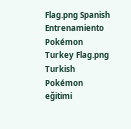Flag.png Spanish Entrenamiento Pokémon
Turkey Flag.png Turkish Pokémon eğitimi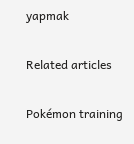yapmak

Related articles

Pokémon training